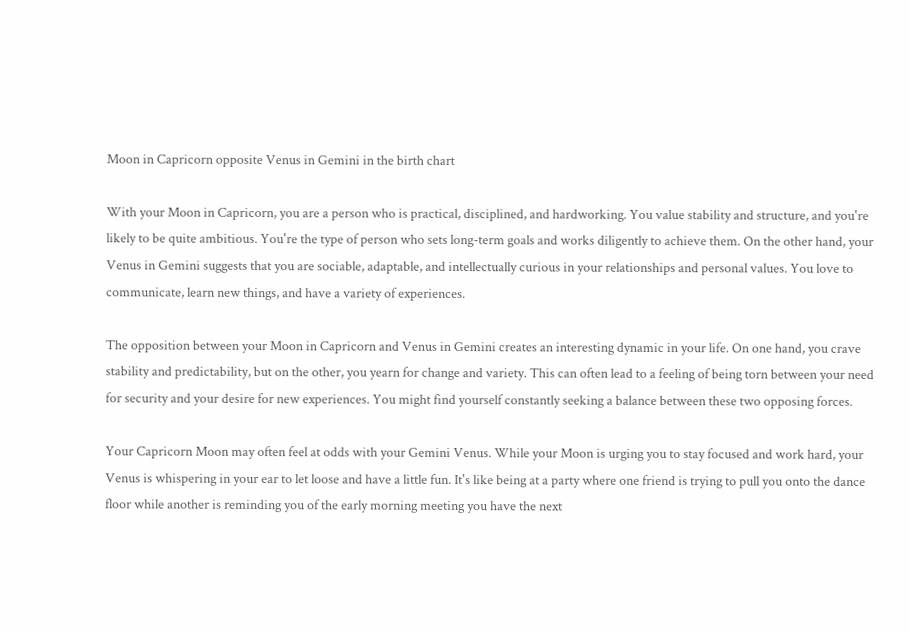Moon in Capricorn opposite Venus in Gemini in the birth chart

With your Moon in Capricorn, you are a person who is practical, disciplined, and hardworking. You value stability and structure, and you're likely to be quite ambitious. You're the type of person who sets long-term goals and works diligently to achieve them. On the other hand, your Venus in Gemini suggests that you are sociable, adaptable, and intellectually curious in your relationships and personal values. You love to communicate, learn new things, and have a variety of experiences.

The opposition between your Moon in Capricorn and Venus in Gemini creates an interesting dynamic in your life. On one hand, you crave stability and predictability, but on the other, you yearn for change and variety. This can often lead to a feeling of being torn between your need for security and your desire for new experiences. You might find yourself constantly seeking a balance between these two opposing forces.

Your Capricorn Moon may often feel at odds with your Gemini Venus. While your Moon is urging you to stay focused and work hard, your Venus is whispering in your ear to let loose and have a little fun. It's like being at a party where one friend is trying to pull you onto the dance floor while another is reminding you of the early morning meeting you have the next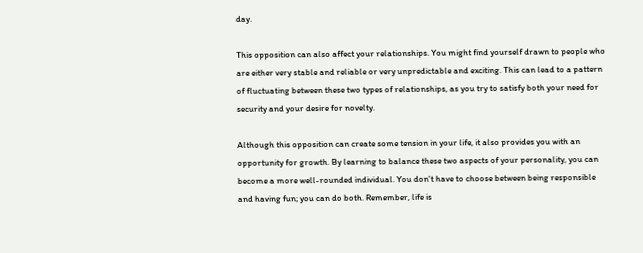day.

This opposition can also affect your relationships. You might find yourself drawn to people who are either very stable and reliable or very unpredictable and exciting. This can lead to a pattern of fluctuating between these two types of relationships, as you try to satisfy both your need for security and your desire for novelty.

Although this opposition can create some tension in your life, it also provides you with an opportunity for growth. By learning to balance these two aspects of your personality, you can become a more well-rounded individual. You don't have to choose between being responsible and having fun; you can do both. Remember, life is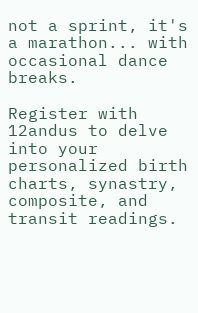not a sprint, it's a marathon... with occasional dance breaks.

Register with 12andus to delve into your personalized birth charts, synastry, composite, and transit readings.